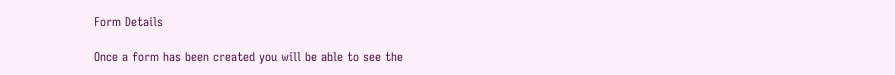Form Details

Once a form has been created you will be able to see the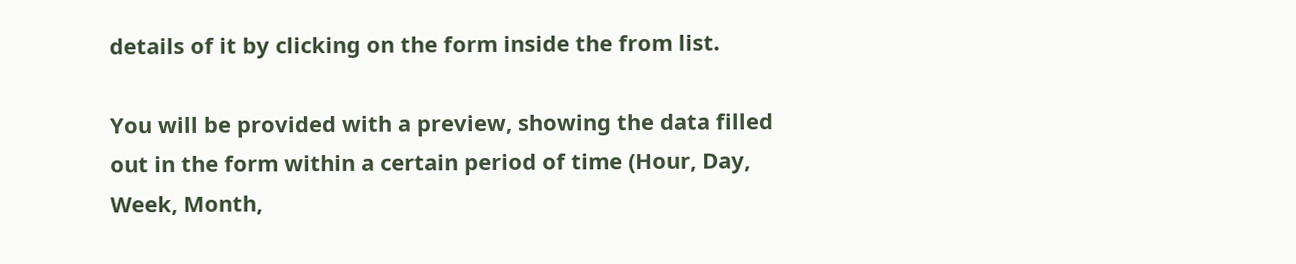details of it by clicking on the form inside the from list.

You will be provided with a preview, showing the data filled out in the form within a certain period of time (Hour, Day, Week, Month,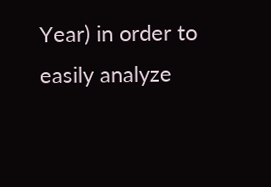Year) in order to easily analyze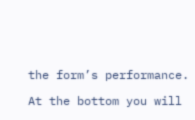the form’s performance.

At the bottom you will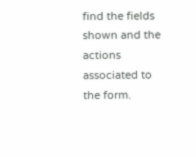find the fields shown and the actions associated to the form.